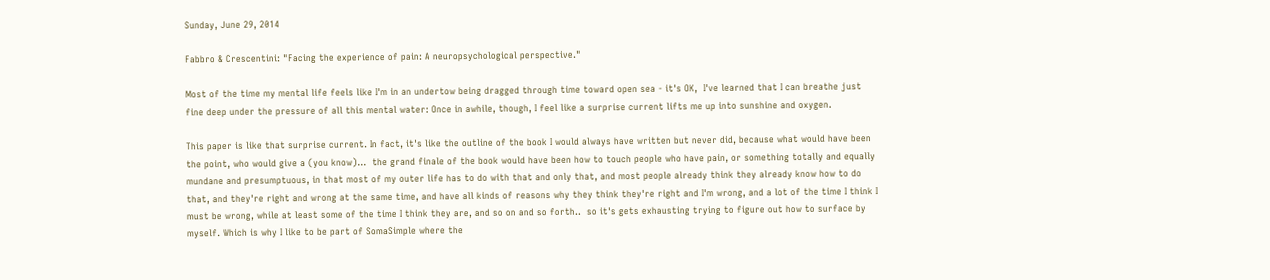Sunday, June 29, 2014

Fabbro & Crescentini: "Facing the experience of pain: A neuropsychological perspective."

Most of the time my mental life feels like I'm in an undertow being dragged through time toward open sea - it's OK,  I've learned that I can breathe just fine deep under the pressure of all this mental water: Once in awhile, though, I feel like a surprise current lifts me up into sunshine and oxygen.

This paper is like that surprise current. In fact, it's like the outline of the book I would always have written but never did, because what would have been the point, who would give a (you know)...  the grand finale of the book would have been how to touch people who have pain, or something totally and equally mundane and presumptuous, in that most of my outer life has to do with that and only that, and most people already think they already know how to do that, and they're right and wrong at the same time, and have all kinds of reasons why they think they're right and I'm wrong, and a lot of the time I think I must be wrong, while at least some of the time I think they are, and so on and so forth..  so it's gets exhausting trying to figure out how to surface by myself. Which is why I like to be part of SomaSimple where the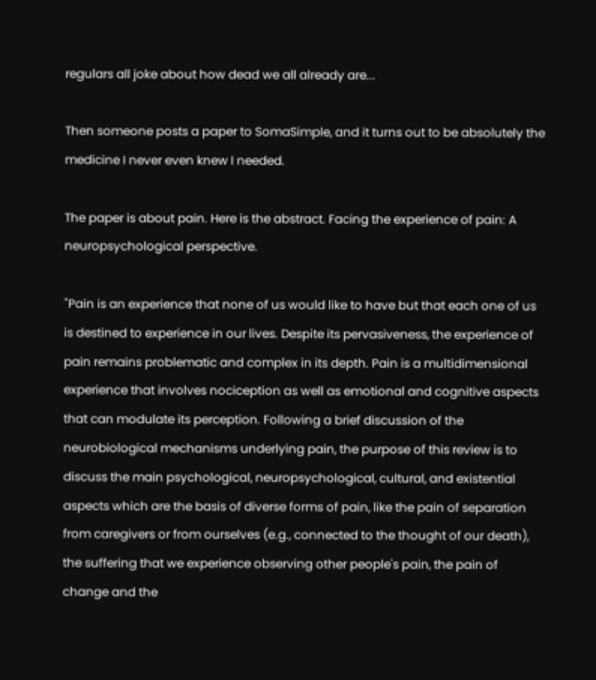regulars all joke about how dead we all already are...

Then someone posts a paper to SomaSimple, and it turns out to be absolutely the medicine I never even knew I needed.

The paper is about pain. Here is the abstract. Facing the experience of pain: A neuropsychological perspective.

"Pain is an experience that none of us would like to have but that each one of us is destined to experience in our lives. Despite its pervasiveness, the experience of pain remains problematic and complex in its depth. Pain is a multidimensional experience that involves nociception as well as emotional and cognitive aspects that can modulate its perception. Following a brief discussion of the neurobiological mechanisms underlying pain, the purpose of this review is to discuss the main psychological, neuropsychological, cultural, and existential aspects which are the basis of diverse forms of pain, like the pain of separation from caregivers or from ourselves (e.g., connected to the thought of our death), the suffering that we experience observing other people's pain, the pain of change and the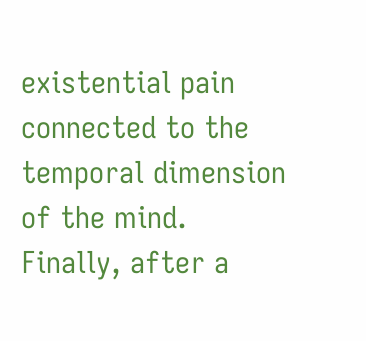existential pain connected to the temporal dimension of the mind. Finally, after a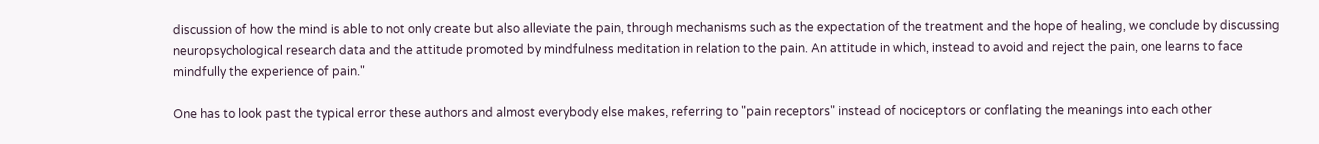discussion of how the mind is able to not only create but also alleviate the pain, through mechanisms such as the expectation of the treatment and the hope of healing, we conclude by discussing neuropsychological research data and the attitude promoted by mindfulness meditation in relation to the pain. An attitude in which, instead to avoid and reject the pain, one learns to face mindfully the experience of pain."

One has to look past the typical error these authors and almost everybody else makes, referring to "pain receptors" instead of nociceptors or conflating the meanings into each other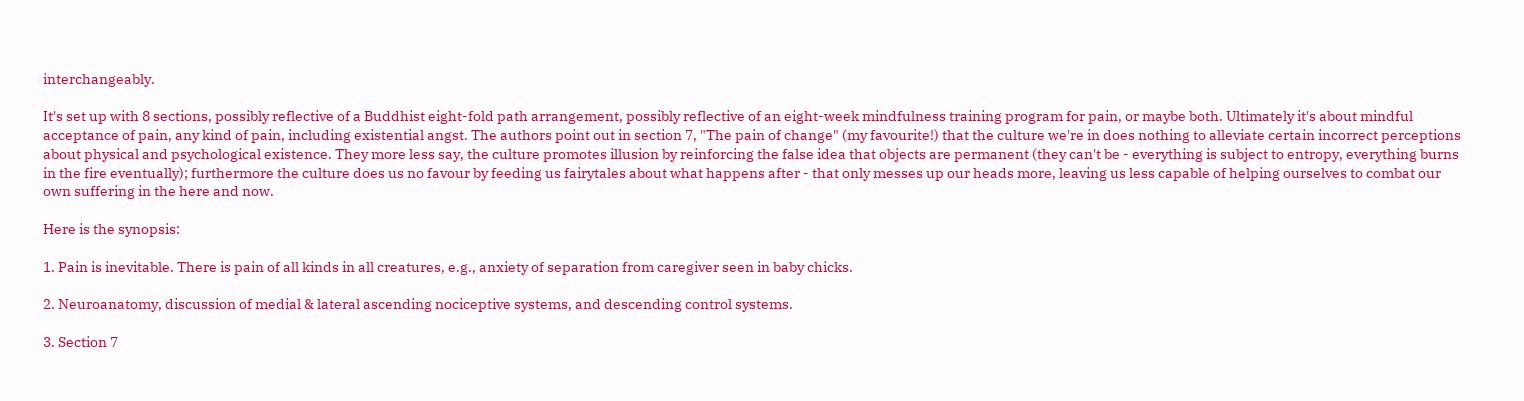interchangeably.

It's set up with 8 sections, possibly reflective of a Buddhist eight-fold path arrangement, possibly reflective of an eight-week mindfulness training program for pain, or maybe both. Ultimately it's about mindful acceptance of pain, any kind of pain, including existential angst. The authors point out in section 7, "The pain of change" (my favourite!) that the culture we're in does nothing to alleviate certain incorrect perceptions about physical and psychological existence. They more less say, the culture promotes illusion by reinforcing the false idea that objects are permanent (they can't be - everything is subject to entropy, everything burns in the fire eventually); furthermore the culture does us no favour by feeding us fairytales about what happens after - that only messes up our heads more, leaving us less capable of helping ourselves to combat our own suffering in the here and now.

Here is the synopsis:

1. Pain is inevitable. There is pain of all kinds in all creatures, e.g., anxiety of separation from caregiver seen in baby chicks.

2. Neuroanatomy, discussion of medial & lateral ascending nociceptive systems, and descending control systems.

3. Section 7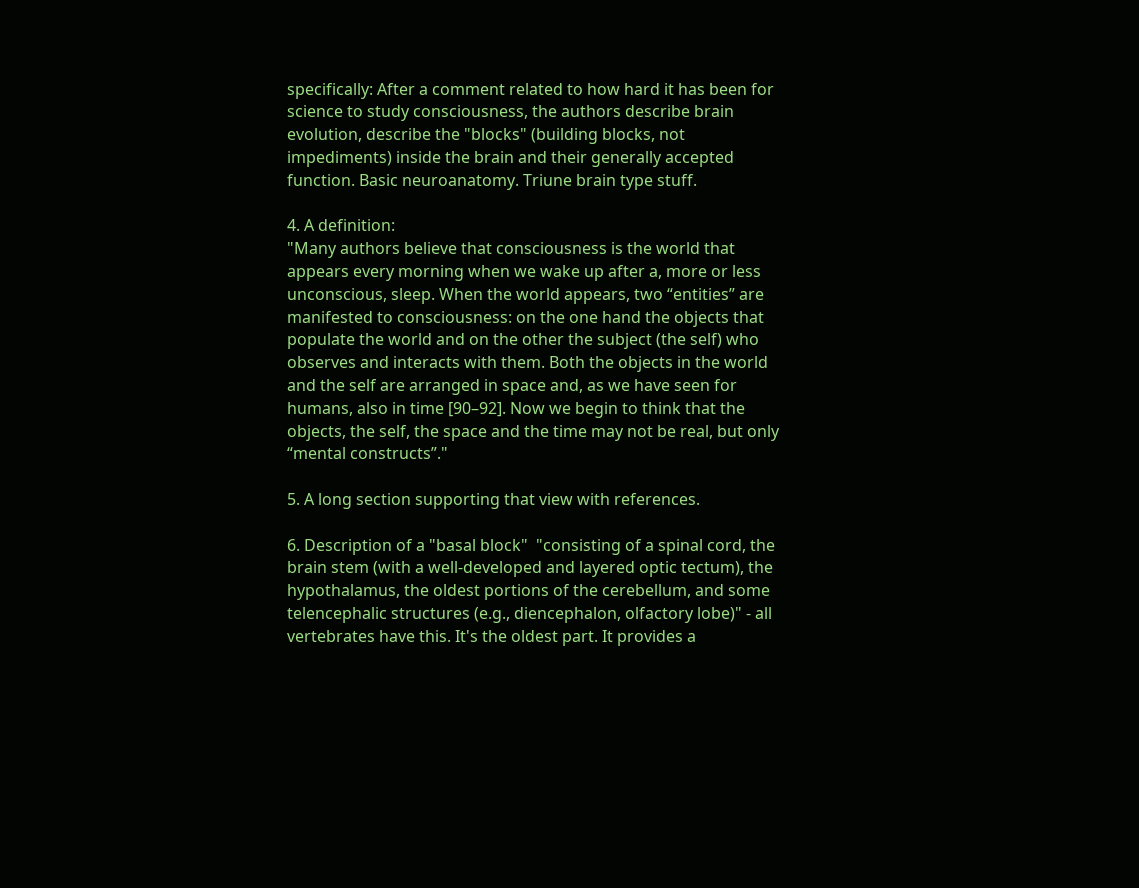specifically: After a comment related to how hard it has been for science to study consciousness, the authors describe brain evolution, describe the "blocks" (building blocks, not impediments) inside the brain and their generally accepted function. Basic neuroanatomy. Triune brain type stuff.

4. A definition:
"Many authors believe that consciousness is the world that appears every morning when we wake up after a, more or less unconscious, sleep. When the world appears, two “entities” are manifested to consciousness: on the one hand the objects that populate the world and on the other the subject (the self) who observes and interacts with them. Both the objects in the world and the self are arranged in space and, as we have seen for humans, also in time [90–92]. Now we begin to think that the objects, the self, the space and the time may not be real, but only “mental constructs”."

5. A long section supporting that view with references.

6. Description of a "basal block"  "consisting of a spinal cord, the brain stem (with a well-developed and layered optic tectum), the hypothalamus, the oldest portions of the cerebellum, and some telencephalic structures (e.g., diencephalon, olfactory lobe)" - all vertebrates have this. It's the oldest part. It provides a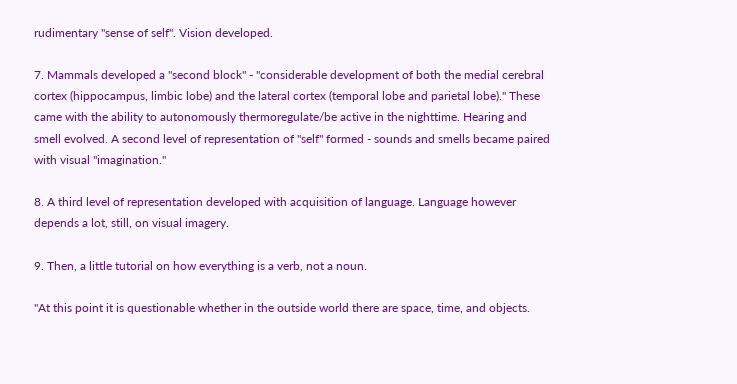rudimentary "sense of self". Vision developed.

7. Mammals developed a "second block" - "considerable development of both the medial cerebral cortex (hippocampus, limbic lobe) and the lateral cortex (temporal lobe and parietal lobe)." These came with the ability to autonomously thermoregulate/be active in the nighttime. Hearing and smell evolved. A second level of representation of "self" formed - sounds and smells became paired with visual "imagination."

8. A third level of representation developed with acquisition of language. Language however depends a lot, still, on visual imagery.

9. Then, a little tutorial on how everything is a verb, not a noun.

"At this point it is questionable whether in the outside world there are space, time, and objects.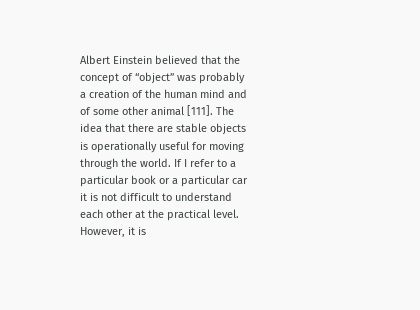Albert Einstein believed that the concept of “object” was probably a creation of the human mind and of some other animal [111]. The idea that there are stable objects is operationally useful for moving through the world. If I refer to a particular book or a particular car it is not difficult to understand each other at the practical level. However, it is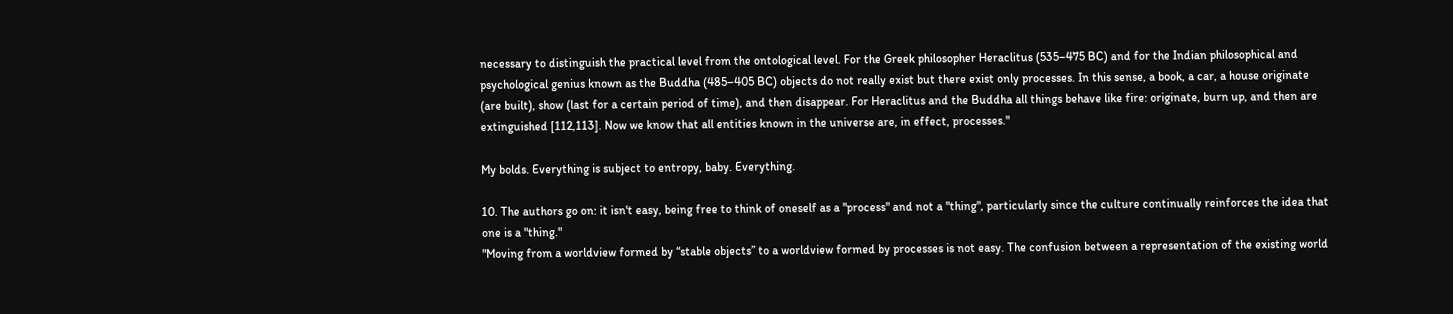necessary to distinguish the practical level from the ontological level. For the Greek philosopher Heraclitus (535–475 BC) and for the Indian philosophical and psychological genius known as the Buddha (485–405 BC) objects do not really exist but there exist only processes. In this sense, a book, a car, a house originate (are built), show (last for a certain period of time), and then disappear. For Heraclitus and the Buddha all things behave like fire: originate, burn up, and then are extinguished [112,113]. Now we know that all entities known in the universe are, in effect, processes."

My bolds. Everything is subject to entropy, baby. Everything.

10. The authors go on: it isn't easy, being free to think of oneself as a "process" and not a "thing", particularly since the culture continually reinforces the idea that one is a "thing."
"Moving from a worldview formed by “stable objects” to a worldview formed by processes is not easy. The confusion between a representation of the existing world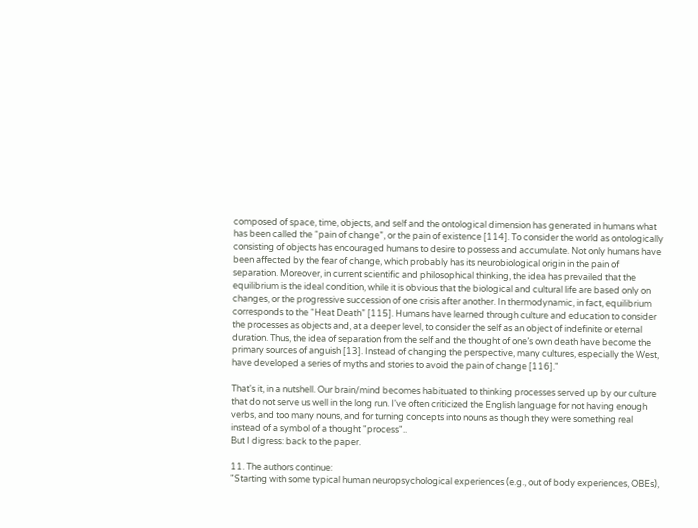composed of space, time, objects, and self and the ontological dimension has generated in humans what has been called the “pain of change”, or the pain of existence [114]. To consider the world as ontologically consisting of objects has encouraged humans to desire to possess and accumulate. Not only humans have been affected by the fear of change, which probably has its neurobiological origin in the pain of separation. Moreover, in current scientific and philosophical thinking, the idea has prevailed that the equilibrium is the ideal condition, while it is obvious that the biological and cultural life are based only on changes, or the progressive succession of one crisis after another. In thermodynamic, in fact, equilibrium corresponds to the “Heat Death” [115]. Humans have learned through culture and education to consider the processes as objects and, at a deeper level, to consider the self as an object of indefinite or eternal duration. Thus, the idea of separation from the self and the thought of one’s own death have become the primary sources of anguish [13]. Instead of changing the perspective, many cultures, especially the West, have developed a series of myths and stories to avoid the pain of change [116]."

That's it, in a nutshell. Our brain/mind becomes habituated to thinking processes served up by our culture that do not serve us well in the long run. I've often criticized the English language for not having enough verbs, and too many nouns, and for turning concepts into nouns as though they were something real instead of a symbol of a thought "process"..
But I digress: back to the paper.

11. The authors continue:
"Starting with some typical human neuropsychological experiences (e.g., out of body experiences, OBEs),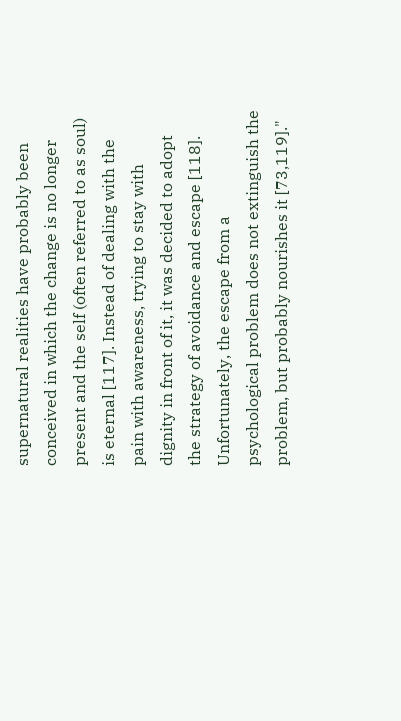supernatural realities have probably been conceived in which the change is no longer present and the self (often referred to as soul) is eternal [117]. Instead of dealing with the pain with awareness, trying to stay with dignity in front of it, it was decided to adopt the strategy of avoidance and escape [118]. Unfortunately, the escape from a psychological problem does not extinguish the problem, but probably nourishes it [73,119]."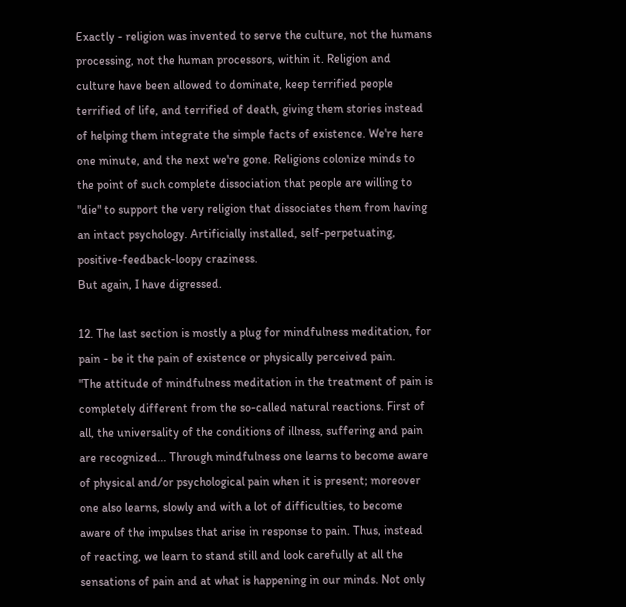Exactly - religion was invented to serve the culture, not the humans processing, not the human processors, within it. Religion and culture have been allowed to dominate, keep terrified people terrified of life, and terrified of death, giving them stories instead of helping them integrate the simple facts of existence. We're here one minute, and the next we're gone. Religions colonize minds to the point of such complete dissociation that people are willing to "die" to support the very religion that dissociates them from having an intact psychology. Artificially installed, self-perpetuating, positive-feedback-loopy craziness.
But again, I have digressed.

12. The last section is mostly a plug for mindfulness meditation, for pain - be it the pain of existence or physically perceived pain.
"The attitude of mindfulness meditation in the treatment of pain is completely different from the so-called natural reactions. First of all, the universality of the conditions of illness, suffering and pain are recognized... Through mindfulness one learns to become aware of physical and/or psychological pain when it is present; moreover one also learns, slowly and with a lot of difficulties, to become aware of the impulses that arise in response to pain. Thus, instead of reacting, we learn to stand still and look carefully at all the sensations of pain and at what is happening in our minds. Not only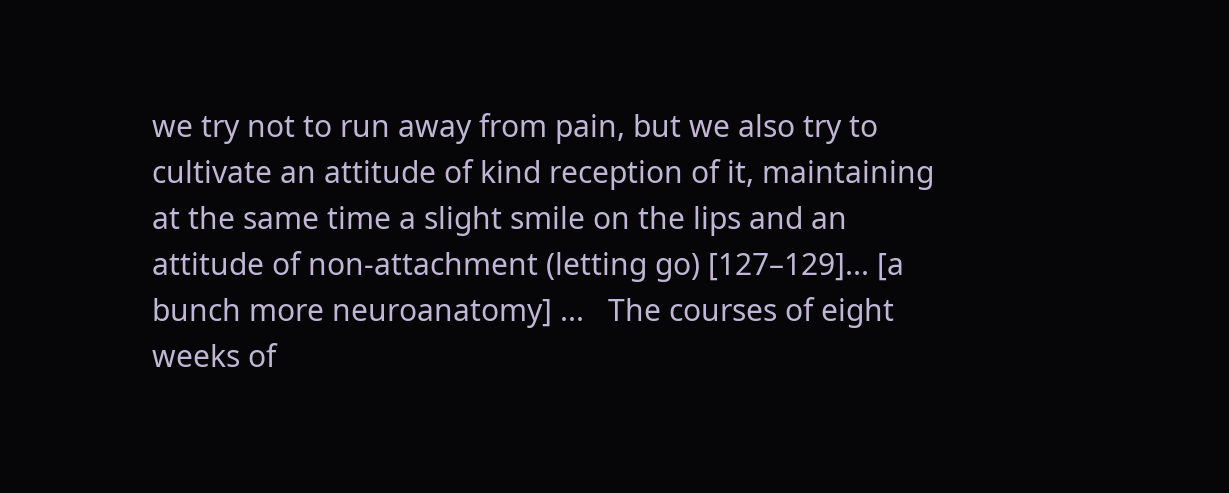we try not to run away from pain, but we also try to cultivate an attitude of kind reception of it, maintaining at the same time a slight smile on the lips and an attitude of non-attachment (letting go) [127–129]... [a bunch more neuroanatomy] ...   The courses of eight weeks of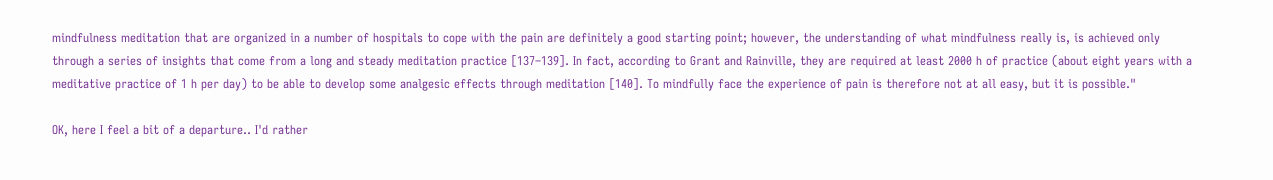mindfulness meditation that are organized in a number of hospitals to cope with the pain are definitely a good starting point; however, the understanding of what mindfulness really is, is achieved only through a series of insights that come from a long and steady meditation practice [137–139]. In fact, according to Grant and Rainville, they are required at least 2000 h of practice (about eight years with a meditative practice of 1 h per day) to be able to develop some analgesic effects through meditation [140]. To mindfully face the experience of pain is therefore not at all easy, but it is possible."

OK, here I feel a bit of a departure.. I'd rather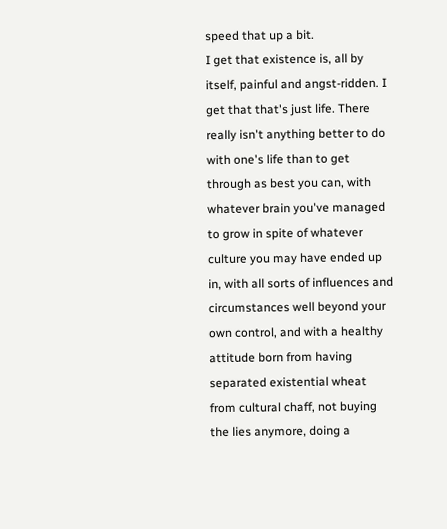speed that up a bit.
I get that existence is, all by itself, painful and angst-ridden. I get that that's just life. There really isn't anything better to do with one's life than to get through as best you can, with whatever brain you've managed to grow in spite of whatever culture you may have ended up in, with all sorts of influences and circumstances well beyond your own control, and with a healthy attitude born from having separated existential wheat from cultural chaff, not buying the lies anymore, doing a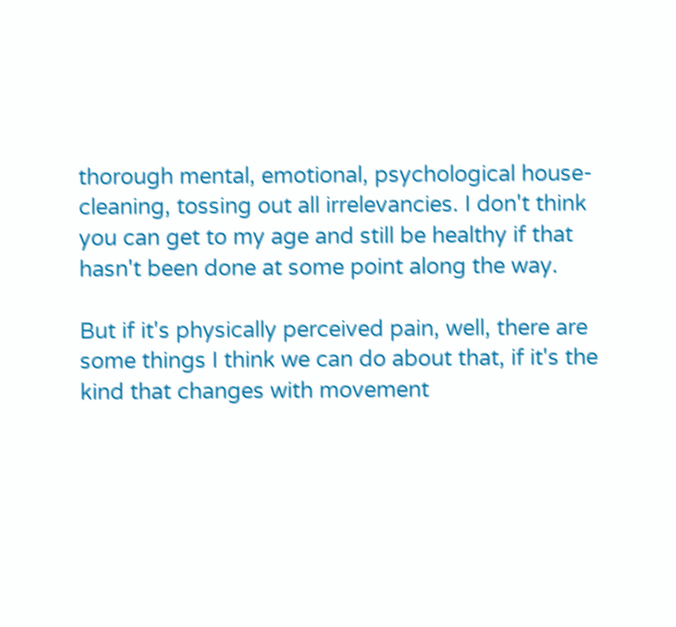thorough mental, emotional, psychological house-cleaning, tossing out all irrelevancies. I don't think you can get to my age and still be healthy if that hasn't been done at some point along the way.

But if it's physically perceived pain, well, there are some things I think we can do about that, if it's the kind that changes with movement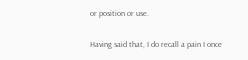or position or use.

Having said that, I do recall a pain I once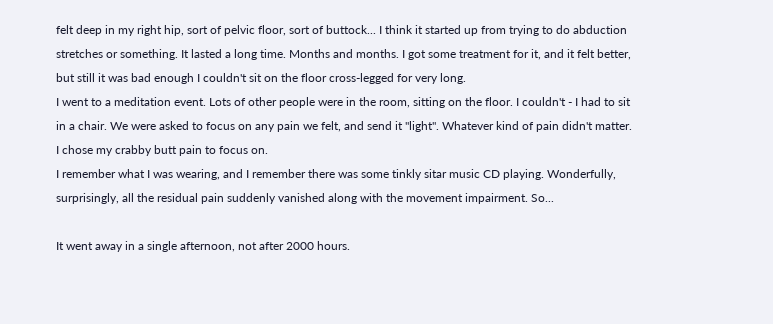felt deep in my right hip, sort of pelvic floor, sort of buttock... I think it started up from trying to do abduction stretches or something. It lasted a long time. Months and months. I got some treatment for it, and it felt better, but still it was bad enough I couldn't sit on the floor cross-legged for very long.
I went to a meditation event. Lots of other people were in the room, sitting on the floor. I couldn't - I had to sit in a chair. We were asked to focus on any pain we felt, and send it "light". Whatever kind of pain didn't matter. I chose my crabby butt pain to focus on.
I remember what I was wearing, and I remember there was some tinkly sitar music CD playing. Wonderfully, surprisingly, all the residual pain suddenly vanished along with the movement impairment. So...

It went away in a single afternoon, not after 2000 hours.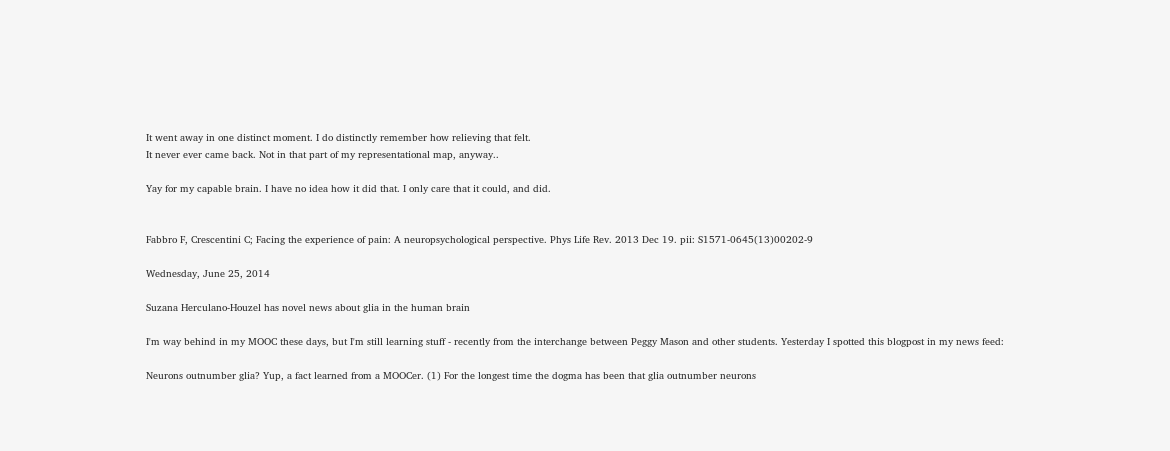It went away in one distinct moment. I do distinctly remember how relieving that felt.
It never ever came back. Not in that part of my representational map, anyway..

Yay for my capable brain. I have no idea how it did that. I only care that it could, and did.


Fabbro F, Crescentini C; Facing the experience of pain: A neuropsychological perspective. Phys Life Rev. 2013 Dec 19. pii: S1571-0645(13)00202-9

Wednesday, June 25, 2014

Suzana Herculano-Houzel has novel news about glia in the human brain

I'm way behind in my MOOC these days, but I'm still learning stuff - recently from the interchange between Peggy Mason and other students. Yesterday I spotted this blogpost in my news feed:

Neurons outnumber glia? Yup, a fact learned from a MOOCer. (1) For the longest time the dogma has been that glia outnumber neurons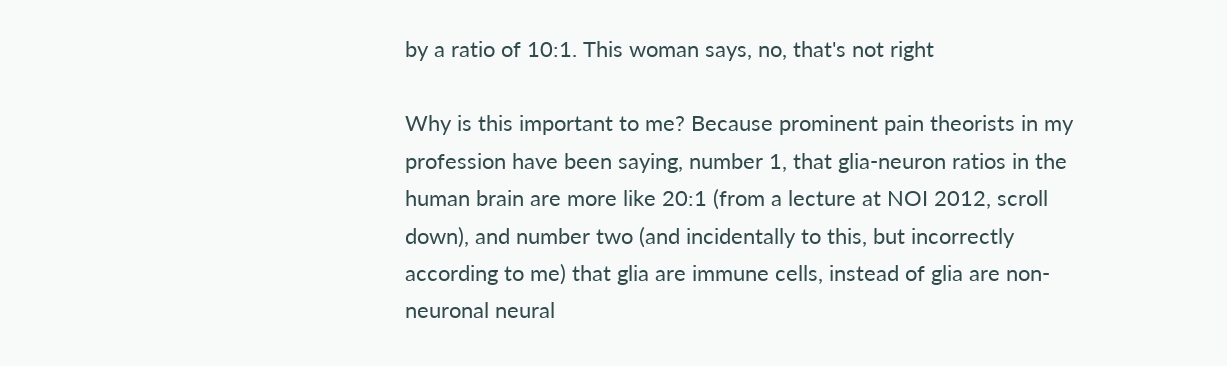by a ratio of 10:1. This woman says, no, that's not right

Why is this important to me? Because prominent pain theorists in my profession have been saying, number 1, that glia-neuron ratios in the human brain are more like 20:1 (from a lecture at NOI 2012, scroll down), and number two (and incidentally to this, but incorrectly according to me) that glia are immune cells, instead of glia are non-neuronal neural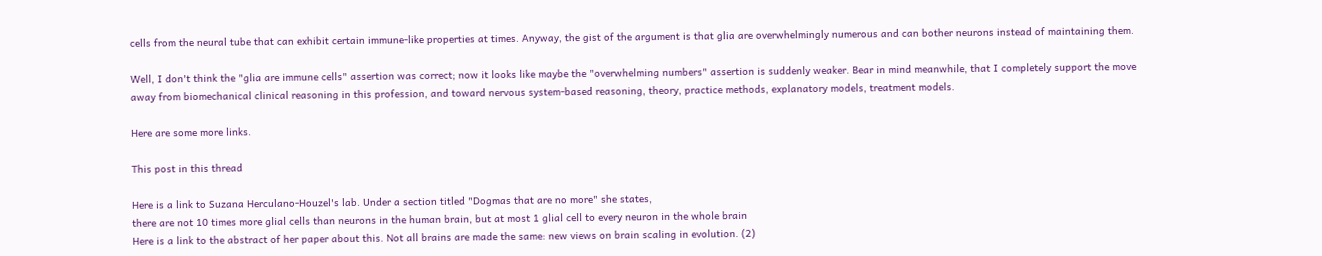cells from the neural tube that can exhibit certain immune-like properties at times. Anyway, the gist of the argument is that glia are overwhelmingly numerous and can bother neurons instead of maintaining them.

Well, I don't think the "glia are immune cells" assertion was correct; now it looks like maybe the "overwhelming numbers" assertion is suddenly weaker. Bear in mind meanwhile, that I completely support the move away from biomechanical clinical reasoning in this profession, and toward nervous system-based reasoning, theory, practice methods, explanatory models, treatment models.

Here are some more links.

This post in this thread

Here is a link to Suzana Herculano-Houzel's lab. Under a section titled "Dogmas that are no more" she states,
there are not 10 times more glial cells than neurons in the human brain, but at most 1 glial cell to every neuron in the whole brain
Here is a link to the abstract of her paper about this. Not all brains are made the same: new views on brain scaling in evolution. (2)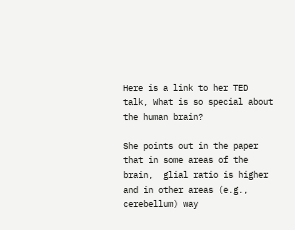Here is a link to her TED talk, What is so special about the human brain?

She points out in the paper that in some areas of the brain,  glial ratio is higher and in other areas (e.g., cerebellum) way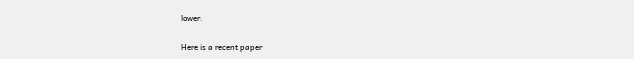lower.

Here is a recent paper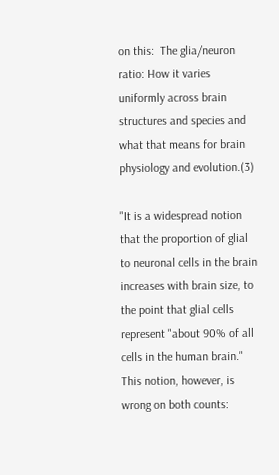on this:  The glia/neuron ratio: How it varies uniformly across brain structures and species and what that means for brain physiology and evolution.(3)

"It is a widespread notion that the proportion of glial to neuronal cells in the brain increases with brain size, to the point that glial cells represent "about 90% of all cells in the human brain." This notion, however, is wrong on both counts: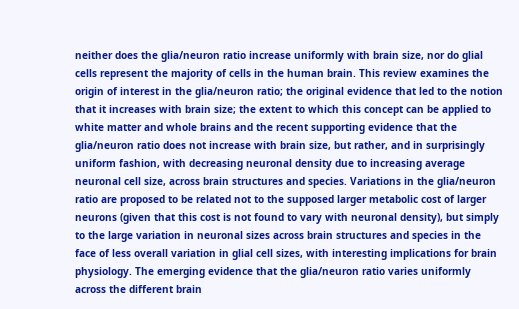neither does the glia/neuron ratio increase uniformly with brain size, nor do glial cells represent the majority of cells in the human brain. This review examines the origin of interest in the glia/neuron ratio; the original evidence that led to the notion that it increases with brain size; the extent to which this concept can be applied to white matter and whole brains and the recent supporting evidence that the glia/neuron ratio does not increase with brain size, but rather, and in surprisingly uniform fashion, with decreasing neuronal density due to increasing average neuronal cell size, across brain structures and species. Variations in the glia/neuron ratio are proposed to be related not to the supposed larger metabolic cost of larger neurons (given that this cost is not found to vary with neuronal density), but simply to the large variation in neuronal sizes across brain structures and species in the face of less overall variation in glial cell sizes, with interesting implications for brain physiology. The emerging evidence that the glia/neuron ratio varies uniformly across the different brain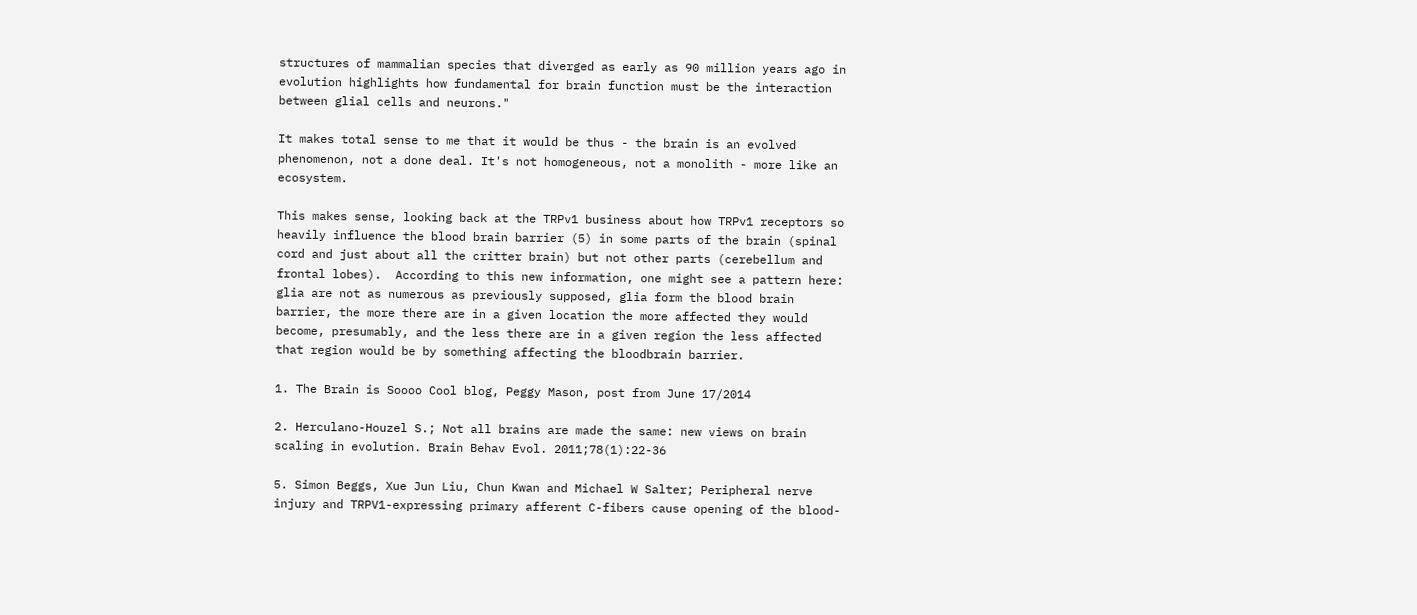structures of mammalian species that diverged as early as 90 million years ago in evolution highlights how fundamental for brain function must be the interaction between glial cells and neurons."

It makes total sense to me that it would be thus - the brain is an evolved phenomenon, not a done deal. It's not homogeneous, not a monolith - more like an ecosystem.

This makes sense, looking back at the TRPv1 business about how TRPv1 receptors so heavily influence the blood brain barrier (5) in some parts of the brain (spinal cord and just about all the critter brain) but not other parts (cerebellum and frontal lobes).  According to this new information, one might see a pattern here: glia are not as numerous as previously supposed, glia form the blood brain barrier, the more there are in a given location the more affected they would become, presumably, and the less there are in a given region the less affected that region would be by something affecting the bloodbrain barrier.

1. The Brain is Soooo Cool blog, Peggy Mason, post from June 17/2014

2. Herculano-Houzel S.; Not all brains are made the same: new views on brain scaling in evolution. Brain Behav Evol. 2011;78(1):22-36

5. Simon Beggs, Xue Jun Liu, Chun Kwan and Michael W Salter; Peripheral nerve injury and TRPV1-expressing primary afferent C-fibers cause opening of the blood-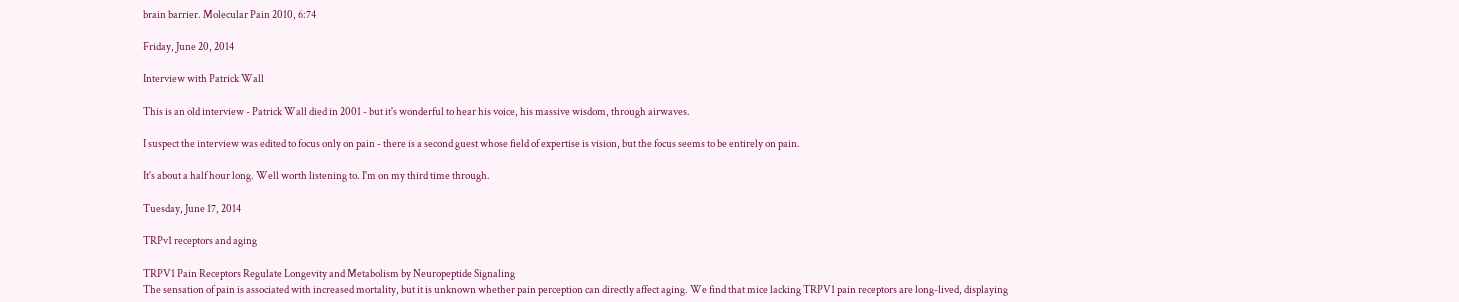brain barrier. Molecular Pain 2010, 6:74

Friday, June 20, 2014

Interview with Patrick Wall

This is an old interview - Patrick Wall died in 2001 - but it's wonderful to hear his voice, his massive wisdom, through airwaves.

I suspect the interview was edited to focus only on pain - there is a second guest whose field of expertise is vision, but the focus seems to be entirely on pain.

It's about a half hour long. Well worth listening to. I'm on my third time through.

Tuesday, June 17, 2014

TRPv1 receptors and aging

TRPV1 Pain Receptors Regulate Longevity and Metabolism by Neuropeptide Signaling
The sensation of pain is associated with increased mortality, but it is unknown whether pain perception can directly affect aging. We find that mice lacking TRPV1 pain receptors are long-lived, displaying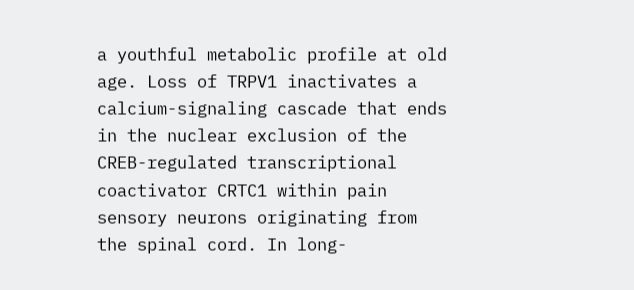a youthful metabolic profile at old age. Loss of TRPV1 inactivates a calcium-signaling cascade that ends in the nuclear exclusion of the CREB-regulated transcriptional coactivator CRTC1 within pain sensory neurons originating from the spinal cord. In long-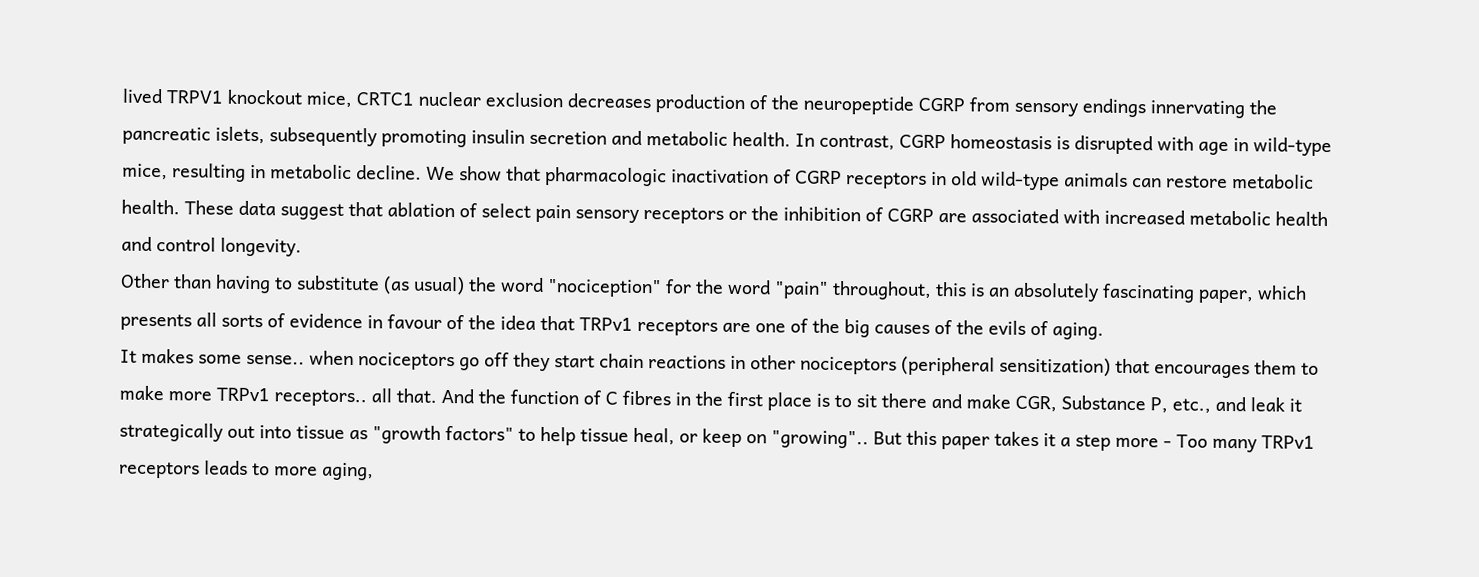lived TRPV1 knockout mice, CRTC1 nuclear exclusion decreases production of the neuropeptide CGRP from sensory endings innervating the pancreatic islets, subsequently promoting insulin secretion and metabolic health. In contrast, CGRP homeostasis is disrupted with age in wild-type mice, resulting in metabolic decline. We show that pharmacologic inactivation of CGRP receptors in old wild-type animals can restore metabolic health. These data suggest that ablation of select pain sensory receptors or the inhibition of CGRP are associated with increased metabolic health and control longevity.
Other than having to substitute (as usual) the word "nociception" for the word "pain" throughout, this is an absolutely fascinating paper, which presents all sorts of evidence in favour of the idea that TRPv1 receptors are one of the big causes of the evils of aging.
It makes some sense.. when nociceptors go off they start chain reactions in other nociceptors (peripheral sensitization) that encourages them to make more TRPv1 receptors.. all that. And the function of C fibres in the first place is to sit there and make CGR, Substance P, etc., and leak it strategically out into tissue as "growth factors" to help tissue heal, or keep on "growing".. But this paper takes it a step more - Too many TRPv1 receptors leads to more aging,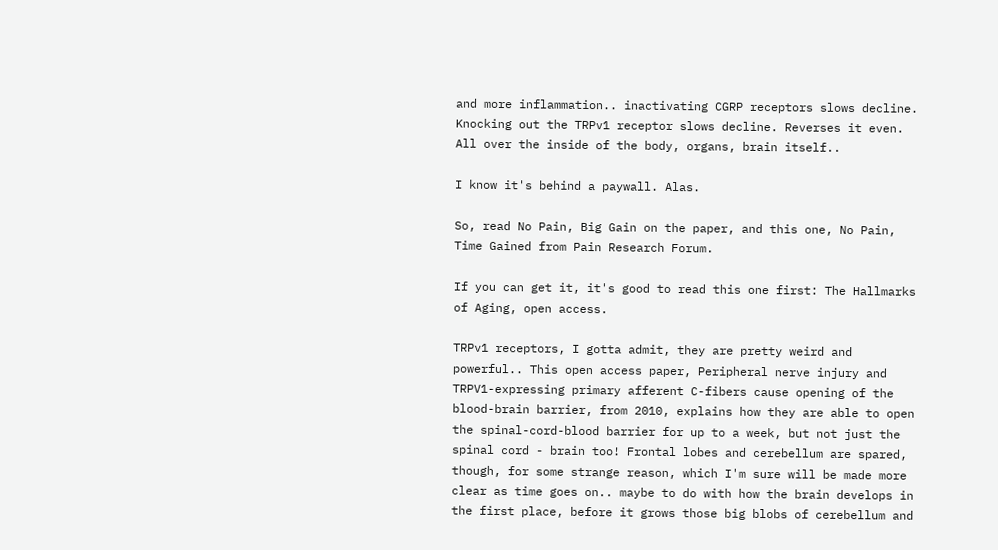and more inflammation.. inactivating CGRP receptors slows decline. Knocking out the TRPv1 receptor slows decline. Reverses it even.
All over the inside of the body, organs, brain itself..

I know it's behind a paywall. Alas.

So, read No Pain, Big Gain on the paper, and this one, No Pain, Time Gained from Pain Research Forum.

If you can get it, it's good to read this one first: The Hallmarks of Aging, open access.

TRPv1 receptors, I gotta admit, they are pretty weird and powerful.. This open access paper, Peripheral nerve injury and TRPV1-expressing primary afferent C-fibers cause opening of the blood-brain barrier, from 2010, explains how they are able to open the spinal-cord-blood barrier for up to a week, but not just the spinal cord - brain too! Frontal lobes and cerebellum are spared, though, for some strange reason, which I'm sure will be made more clear as time goes on.. maybe to do with how the brain develops in the first place, before it grows those big blobs of cerebellum and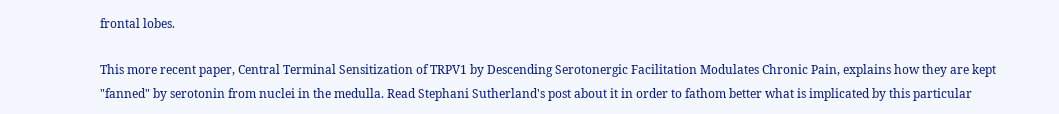frontal lobes.

This more recent paper, Central Terminal Sensitization of TRPV1 by Descending Serotonergic Facilitation Modulates Chronic Pain, explains how they are kept "fanned" by serotonin from nuclei in the medulla. Read Stephani Sutherland's post about it in order to fathom better what is implicated by this particular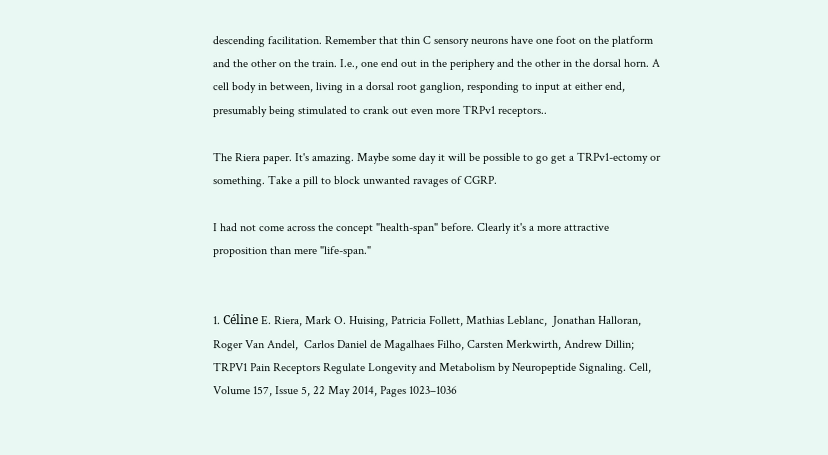descending facilitation. Remember that thin C sensory neurons have one foot on the platform and the other on the train. I.e., one end out in the periphery and the other in the dorsal horn. A cell body in between, living in a dorsal root ganglion, responding to input at either end, presumably being stimulated to crank out even more TRPv1 receptors..

The Riera paper. It's amazing. Maybe some day it will be possible to go get a TRPv1-ectomy or something. Take a pill to block unwanted ravages of CGRP.

I had not come across the concept "health-span" before. Clearly it's a more attractive proposition than mere "life-span."


1. Céline E. Riera, Mark O. Huising, Patricia Follett, Mathias Leblanc,  Jonathan Halloran, Roger Van Andel,  Carlos Daniel de Magalhaes Filho, Carsten Merkwirth, Andrew Dillin;  TRPV1 Pain Receptors Regulate Longevity and Metabolism by Neuropeptide Signaling. Cell, Volume 157, Issue 5, 22 May 2014, Pages 1023–1036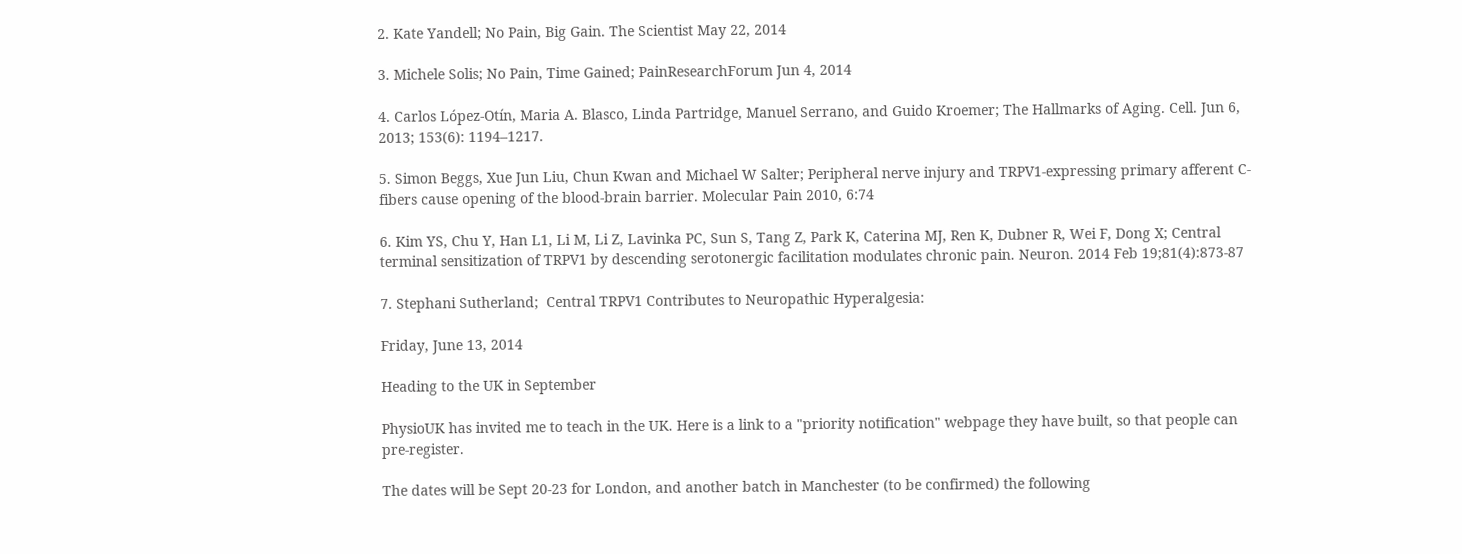2. Kate Yandell; No Pain, Big Gain. The Scientist May 22, 2014

3. Michele Solis; No Pain, Time Gained; PainResearchForum Jun 4, 2014

4. Carlos López-Otín, Maria A. Blasco, Linda Partridge, Manuel Serrano, and Guido Kroemer; The Hallmarks of Aging. Cell. Jun 6, 2013; 153(6): 1194–1217.

5. Simon Beggs, Xue Jun Liu, Chun Kwan and Michael W Salter; Peripheral nerve injury and TRPV1-expressing primary afferent C-fibers cause opening of the blood-brain barrier. Molecular Pain 2010, 6:74

6. Kim YS, Chu Y, Han L1, Li M, Li Z, Lavinka PC, Sun S, Tang Z, Park K, Caterina MJ, Ren K, Dubner R, Wei F, Dong X; Central terminal sensitization of TRPV1 by descending serotonergic facilitation modulates chronic pain. Neuron. 2014 Feb 19;81(4):873-87

7. Stephani Sutherland;  Central TRPV1 Contributes to Neuropathic Hyperalgesia:

Friday, June 13, 2014

Heading to the UK in September

PhysioUK has invited me to teach in the UK. Here is a link to a "priority notification" webpage they have built, so that people can pre-register.

The dates will be Sept 20-23 for London, and another batch in Manchester (to be confirmed) the following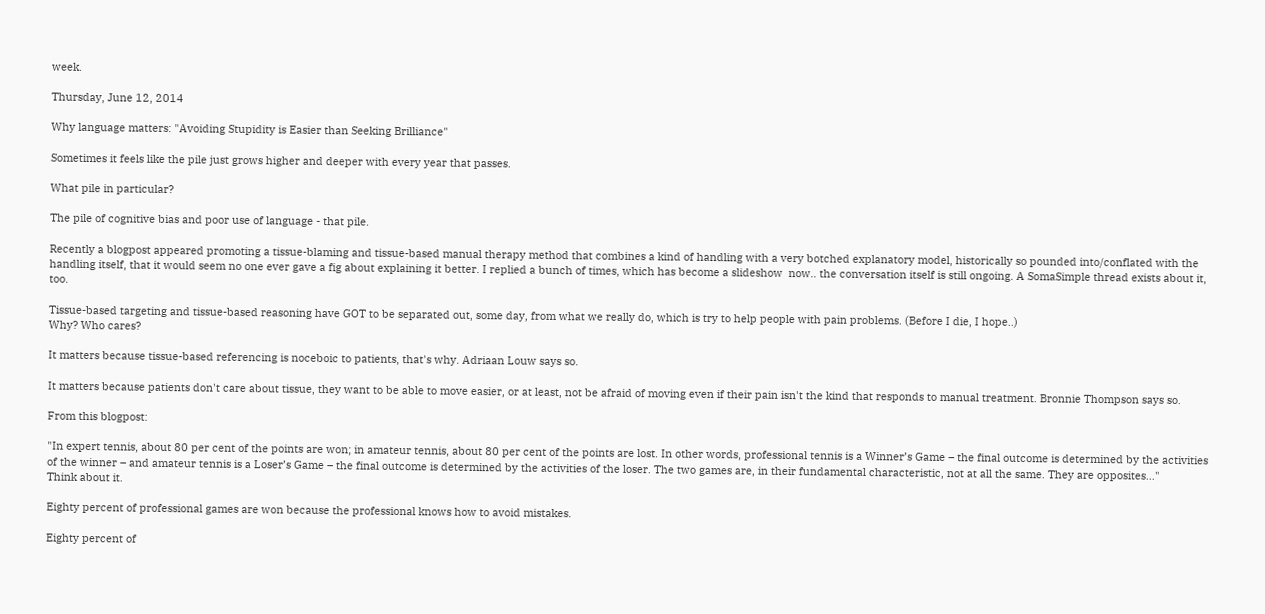week.

Thursday, June 12, 2014

Why language matters: "Avoiding Stupidity is Easier than Seeking Brilliance"

Sometimes it feels like the pile just grows higher and deeper with every year that passes.

What pile in particular?

The pile of cognitive bias and poor use of language - that pile.

Recently a blogpost appeared promoting a tissue-blaming and tissue-based manual therapy method that combines a kind of handling with a very botched explanatory model, historically so pounded into/conflated with the handling itself, that it would seem no one ever gave a fig about explaining it better. I replied a bunch of times, which has become a slideshow  now.. the conversation itself is still ongoing. A SomaSimple thread exists about it, too.

Tissue-based targeting and tissue-based reasoning have GOT to be separated out, some day, from what we really do, which is try to help people with pain problems. (Before I die, I hope..)
Why? Who cares?

It matters because tissue-based referencing is noceboic to patients, that's why. Adriaan Louw says so.

It matters because patients don't care about tissue, they want to be able to move easier, or at least, not be afraid of moving even if their pain isn't the kind that responds to manual treatment. Bronnie Thompson says so.

From this blogpost:

"In expert tennis, about 80 per cent of the points are won; in amateur tennis, about 80 per cent of the points are lost. In other words, professional tennis is a Winner’s Game – the final outcome is determined by the activities of the winner – and amateur tennis is a Loser’s Game – the final outcome is determined by the activities of the loser. The two games are, in their fundamental characteristic, not at all the same. They are opposites..."
Think about it.

Eighty percent of professional games are won because the professional knows how to avoid mistakes.

Eighty percent of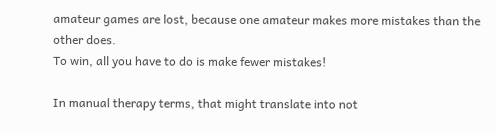amateur games are lost, because one amateur makes more mistakes than the other does.
To win, all you have to do is make fewer mistakes!

In manual therapy terms, that might translate into not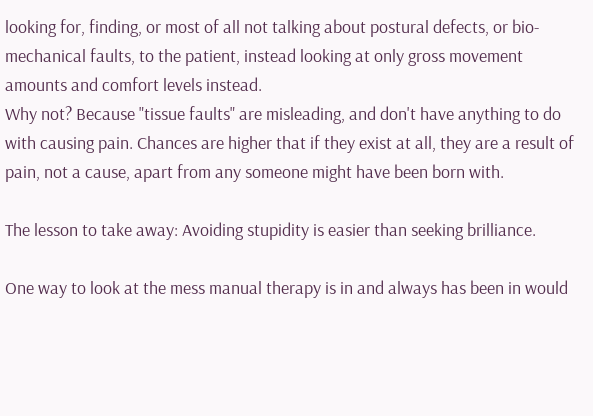looking for, finding, or most of all not talking about postural defects, or bio-mechanical faults, to the patient, instead looking at only gross movement amounts and comfort levels instead.
Why not? Because "tissue faults" are misleading, and don't have anything to do with causing pain. Chances are higher that if they exist at all, they are a result of pain, not a cause, apart from any someone might have been born with.

The lesson to take away: Avoiding stupidity is easier than seeking brilliance.

One way to look at the mess manual therapy is in and always has been in would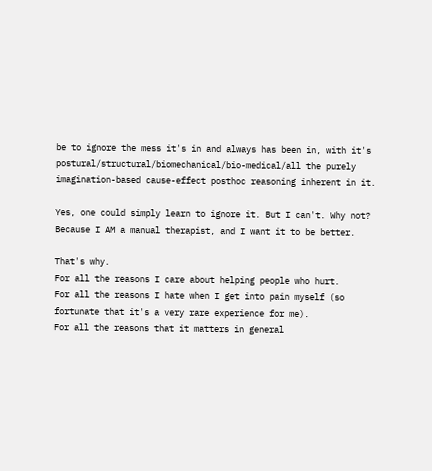be to ignore the mess it's in and always has been in, with it's postural/structural/biomechanical/bio-medical/all the purely imagination-based cause-effect posthoc reasoning inherent in it.

Yes, one could simply learn to ignore it. But I can't. Why not? Because I AM a manual therapist, and I want it to be better.

That's why.
For all the reasons I care about helping people who hurt.
For all the reasons I hate when I get into pain myself (so fortunate that it's a very rare experience for me).
For all the reasons that it matters in general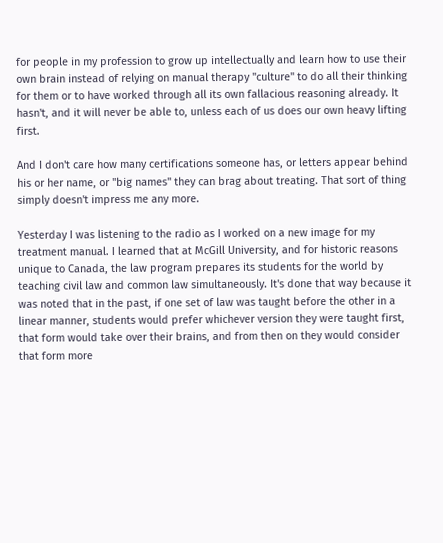for people in my profession to grow up intellectually and learn how to use their own brain instead of relying on manual therapy "culture" to do all their thinking for them or to have worked through all its own fallacious reasoning already. It hasn't, and it will never be able to, unless each of us does our own heavy lifting first.

And I don't care how many certifications someone has, or letters appear behind his or her name, or "big names" they can brag about treating. That sort of thing simply doesn't impress me any more.

Yesterday I was listening to the radio as I worked on a new image for my treatment manual. I learned that at McGill University, and for historic reasons unique to Canada, the law program prepares its students for the world by teaching civil law and common law simultaneously. It's done that way because it was noted that in the past, if one set of law was taught before the other in a linear manner, students would prefer whichever version they were taught first, that form would take over their brains, and from then on they would consider that form more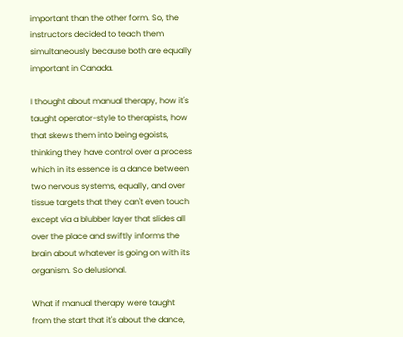important than the other form. So, the instructors decided to teach them simultaneously because both are equally important in Canada.

I thought about manual therapy, how it's taught operator-style to therapists, how that skews them into being egoists, thinking they have control over a process which in its essence is a dance between two nervous systems, equally, and over tissue targets that they can't even touch except via a blubber layer that slides all over the place and swiftly informs the brain about whatever is going on with its organism. So delusional.

What if manual therapy were taught from the start that it's about the dance,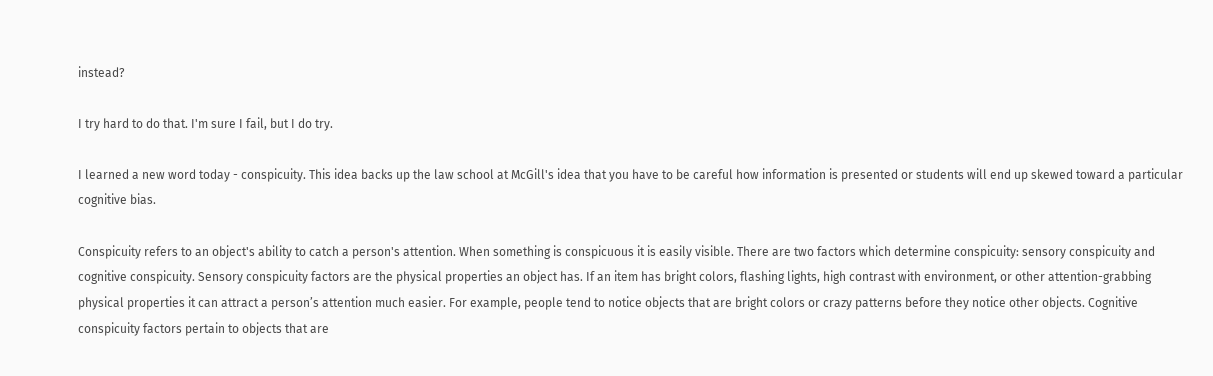instead?

I try hard to do that. I'm sure I fail, but I do try.

I learned a new word today - conspicuity. This idea backs up the law school at McGill's idea that you have to be careful how information is presented or students will end up skewed toward a particular cognitive bias.

Conspicuity refers to an object's ability to catch a person's attention. When something is conspicuous it is easily visible. There are two factors which determine conspicuity: sensory conspicuity and cognitive conspicuity. Sensory conspicuity factors are the physical properties an object has. If an item has bright colors, flashing lights, high contrast with environment, or other attention-grabbing physical properties it can attract a person’s attention much easier. For example, people tend to notice objects that are bright colors or crazy patterns before they notice other objects. Cognitive conspicuity factors pertain to objects that are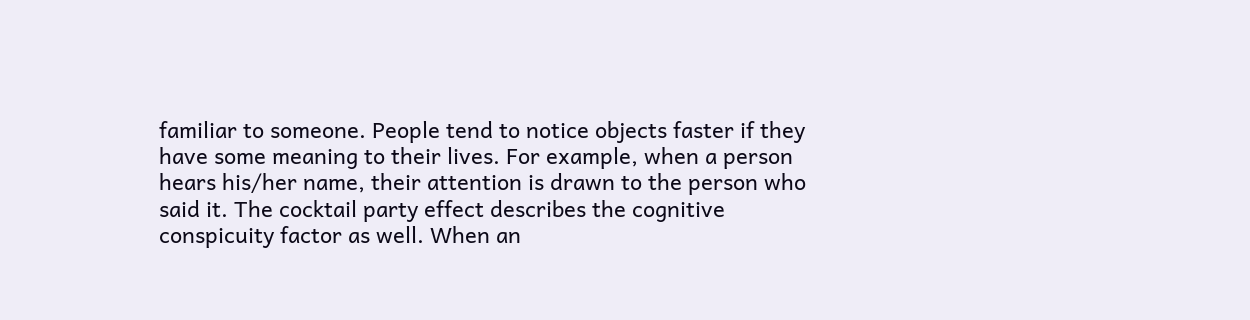familiar to someone. People tend to notice objects faster if they have some meaning to their lives. For example, when a person hears his/her name, their attention is drawn to the person who said it. The cocktail party effect describes the cognitive conspicuity factor as well. When an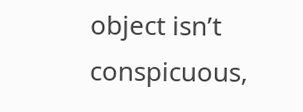object isn’t conspicuous,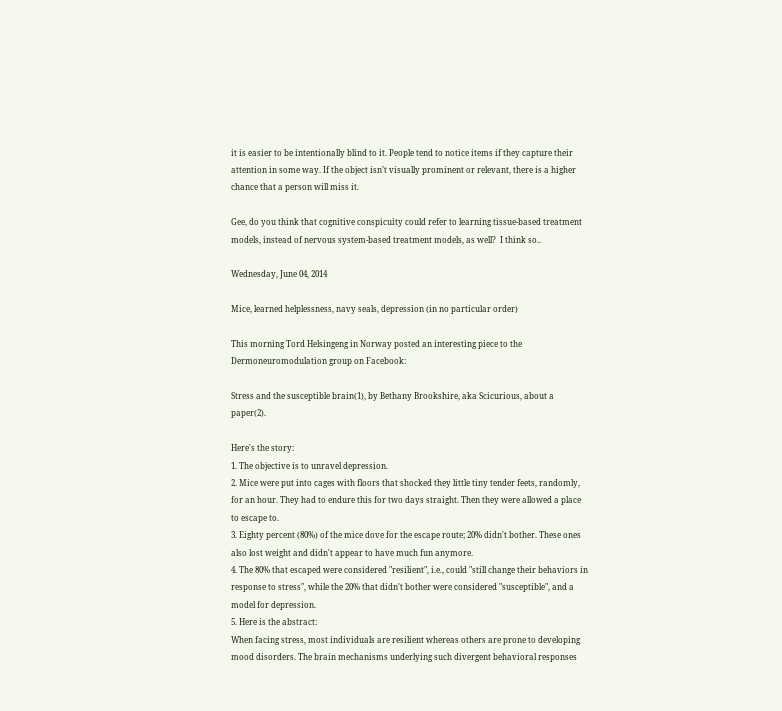it is easier to be intentionally blind to it. People tend to notice items if they capture their attention in some way. If the object isn’t visually prominent or relevant, there is a higher chance that a person will miss it.

Gee, do you think that cognitive conspicuity could refer to learning tissue-based treatment models, instead of nervous system-based treatment models, as well?  I think so..

Wednesday, June 04, 2014

Mice, learned helplessness, navy seals, depression (in no particular order)

This morning Tord Helsingeng in Norway posted an interesting piece to the Dermoneuromodulation group on Facebook:

Stress and the susceptible brain(1), by Bethany Brookshire, aka Scicurious, about a paper(2).

Here's the story:
1. The objective is to unravel depression.
2. Mice were put into cages with floors that shocked they little tiny tender feets, randomly, for an hour. They had to endure this for two days straight. Then they were allowed a place to escape to.
3. Eighty percent (80%) of the mice dove for the escape route; 20% didn't bother. These ones also lost weight and didn't appear to have much fun anymore.
4. The 80% that escaped were considered "resilient", i.e., could "still change their behaviors in response to stress", while the 20% that didn't bother were considered "susceptible", and a model for depression.
5. Here is the abstract:
When facing stress, most individuals are resilient whereas others are prone to developing mood disorders. The brain mechanisms underlying such divergent behavioral responses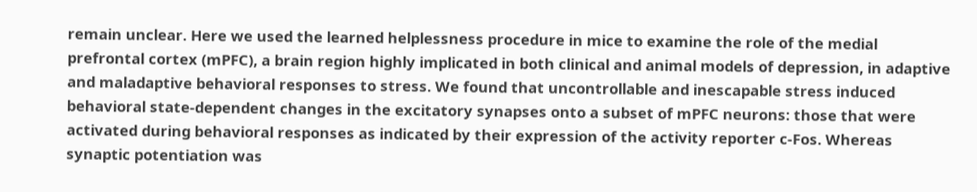remain unclear. Here we used the learned helplessness procedure in mice to examine the role of the medial prefrontal cortex (mPFC), a brain region highly implicated in both clinical and animal models of depression, in adaptive and maladaptive behavioral responses to stress. We found that uncontrollable and inescapable stress induced behavioral state-dependent changes in the excitatory synapses onto a subset of mPFC neurons: those that were activated during behavioral responses as indicated by their expression of the activity reporter c-Fos. Whereas synaptic potentiation was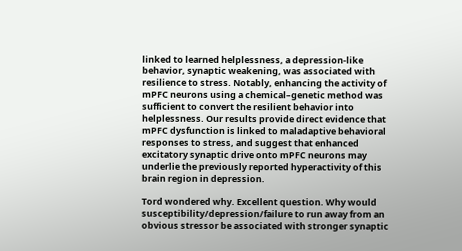linked to learned helplessness, a depression-like behavior, synaptic weakening, was associated with resilience to stress. Notably, enhancing the activity of mPFC neurons using a chemical–genetic method was sufficient to convert the resilient behavior into helplessness. Our results provide direct evidence that mPFC dysfunction is linked to maladaptive behavioral responses to stress, and suggest that enhanced excitatory synaptic drive onto mPFC neurons may underlie the previously reported hyperactivity of this brain region in depression.

Tord wondered why. Excellent question. Why would susceptibility/depression/failure to run away from an obvious stressor be associated with stronger synaptic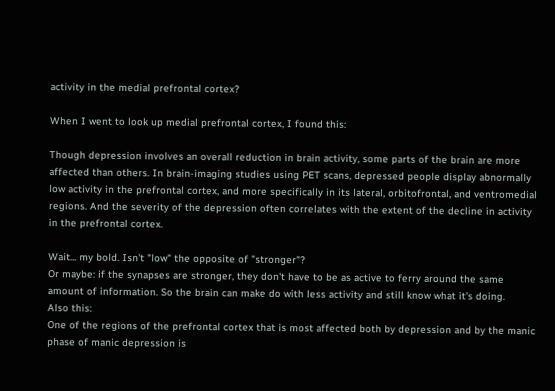activity in the medial prefrontal cortex?

When I went to look up medial prefrontal cortex, I found this:

Though depression involves an overall reduction in brain activity, some parts of the brain are more affected than others. In brain-imaging studies using PET scans, depressed people display abnormally low activity in the prefrontal cortex, and more specifically in its lateral, orbitofrontal, and ventromedial regions. And the severity of the depression often correlates with the extent of the decline in activity in the prefrontal cortex.

Wait... my bold. Isn't "low" the opposite of "stronger"?
Or maybe: if the synapses are stronger, they don't have to be as active to ferry around the same amount of information. So the brain can make do with less activity and still know what it's doing.
Also this:
One of the regions of the prefrontal cortex that is most affected both by depression and by the manic phase of manic depression is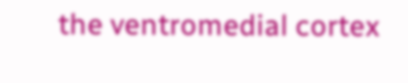the ventromedial cortex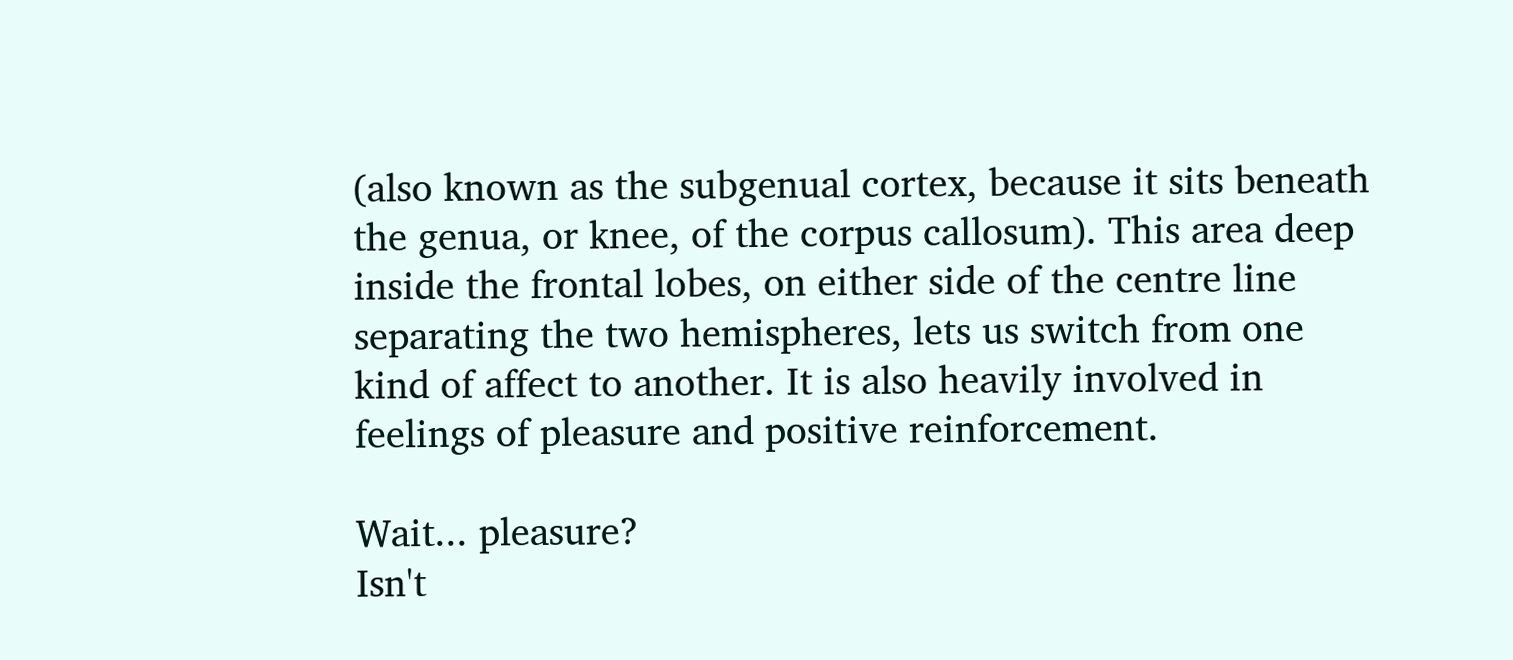(also known as the subgenual cortex, because it sits beneath the genua, or knee, of the corpus callosum). This area deep inside the frontal lobes, on either side of the centre line separating the two hemispheres, lets us switch from one kind of affect to another. It is also heavily involved in feelings of pleasure and positive reinforcement.

Wait... pleasure?
Isn't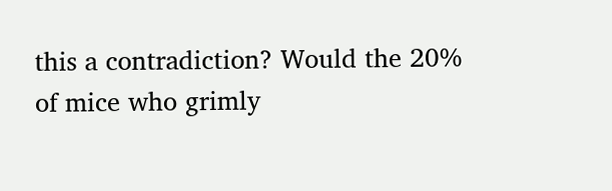this a contradiction? Would the 20% of mice who grimly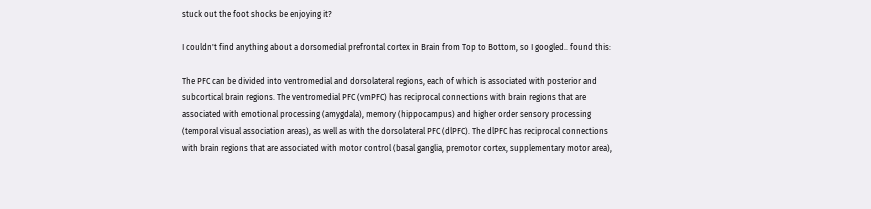stuck out the foot shocks be enjoying it?

I couldn't find anything about a dorsomedial prefrontal cortex in Brain from Top to Bottom, so I googled.. found this:

The PFC can be divided into ventromedial and dorsolateral regions, each of which is associated with posterior and subcortical brain regions. The ventromedial PFC (vmPFC) has reciprocal connections with brain regions that are associated with emotional processing (amygdala), memory (hippocampus) and higher order sensory processing (temporal visual association areas), as well as with the dorsolateral PFC (dlPFC). The dlPFC has reciprocal connections with brain regions that are associated with motor control (basal ganglia, premotor cortex, supplementary motor area),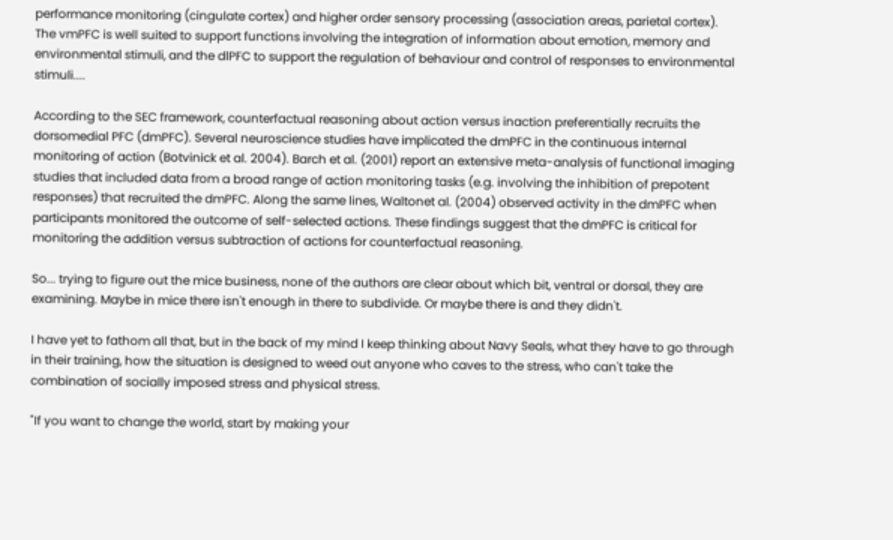performance monitoring (cingulate cortex) and higher order sensory processing (association areas, parietal cortex). The vmPFC is well suited to support functions involving the integration of information about emotion, memory and environmental stimuli, and the dlPFC to support the regulation of behaviour and control of responses to environmental stimuli....

According to the SEC framework, counterfactual reasoning about action versus inaction preferentially recruits the dorsomedial PFC (dmPFC). Several neuroscience studies have implicated the dmPFC in the continuous internal monitoring of action (Botvinick et al. 2004). Barch et al. (2001) report an extensive meta-analysis of functional imaging studies that included data from a broad range of action monitoring tasks (e.g. involving the inhibition of prepotent responses) that recruited the dmPFC. Along the same lines, Waltonet al. (2004) observed activity in the dmPFC when participants monitored the outcome of self-selected actions. These findings suggest that the dmPFC is critical for monitoring the addition versus subtraction of actions for counterfactual reasoning.

So... trying to figure out the mice business, none of the authors are clear about which bit, ventral or dorsal, they are examining. Maybe in mice there isn't enough in there to subdivide. Or maybe there is and they didn't.

I have yet to fathom all that, but in the back of my mind I keep thinking about Navy Seals, what they have to go through in their training, how the situation is designed to weed out anyone who caves to the stress, who can't take the combination of socially imposed stress and physical stress.

"If you want to change the world, start by making your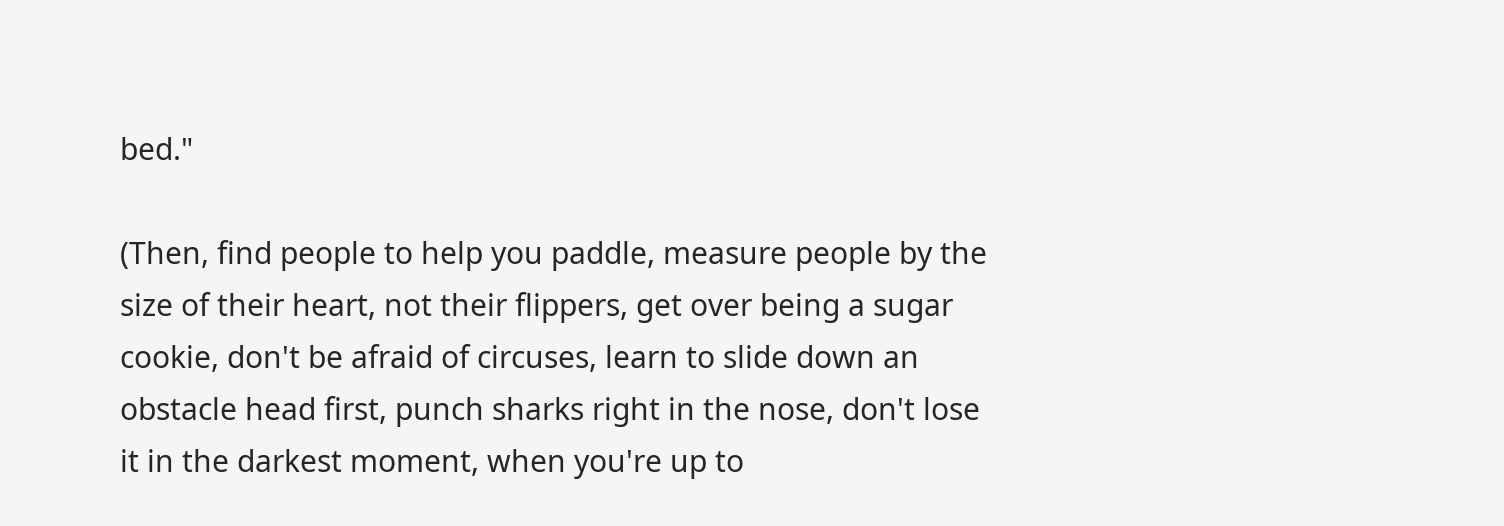bed."

(Then, find people to help you paddle, measure people by the size of their heart, not their flippers, get over being a sugar cookie, don't be afraid of circuses, learn to slide down an obstacle head first, punch sharks right in the nose, don't lose it in the darkest moment, when you're up to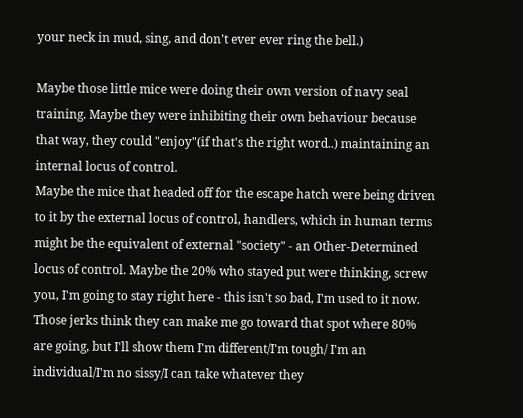your neck in mud, sing, and don't ever ever ring the bell.)

Maybe those little mice were doing their own version of navy seal training. Maybe they were inhibiting their own behaviour because that way, they could "enjoy"(if that's the right word..) maintaining an internal locus of control.
Maybe the mice that headed off for the escape hatch were being driven to it by the external locus of control, handlers, which in human terms might be the equivalent of external "society" - an Other-Determined locus of control. Maybe the 20% who stayed put were thinking, screw you, I'm going to stay right here - this isn't so bad, I'm used to it now. Those jerks think they can make me go toward that spot where 80% are going, but I'll show them I'm different/I'm tough/ I'm an individual/I'm no sissy/I can take whatever they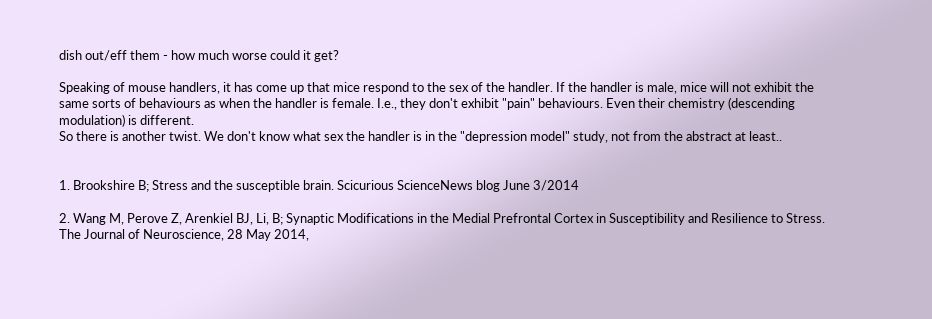dish out/eff them - how much worse could it get?

Speaking of mouse handlers, it has come up that mice respond to the sex of the handler. If the handler is male, mice will not exhibit the same sorts of behaviours as when the handler is female. I.e., they don't exhibit "pain" behaviours. Even their chemistry (descending modulation) is different.
So there is another twist. We don't know what sex the handler is in the "depression model" study, not from the abstract at least..


1. Brookshire B; Stress and the susceptible brain. Scicurious ScienceNews blog June 3/2014

2. Wang M, Perove Z, Arenkiel BJ, Li, B; Synaptic Modifications in the Medial Prefrontal Cortex in Susceptibility and Resilience to Stress. The Journal of Neuroscience, 28 May 2014,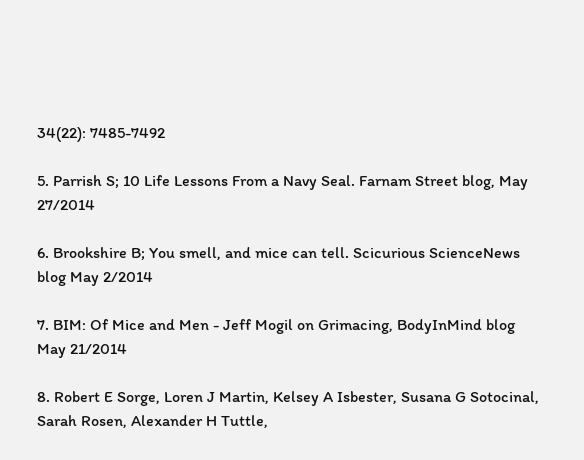34(22): 7485-7492

5. Parrish S; 10 Life Lessons From a Navy Seal. Farnam Street blog, May 27/2014

6. Brookshire B; You smell, and mice can tell. Scicurious ScienceNews blog May 2/2014

7. BIM: Of Mice and Men - Jeff Mogil on Grimacing, BodyInMind blog May 21/2014

8. Robert E Sorge, Loren J Martin, Kelsey A Isbester, Susana G Sotocinal, Sarah Rosen, Alexander H Tuttle,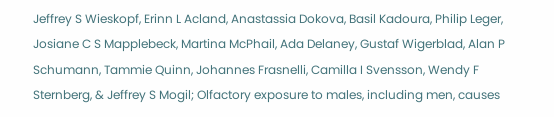Jeffrey S Wieskopf, Erinn L Acland, Anastassia Dokova, Basil Kadoura, Philip Leger, Josiane C S Mapplebeck, Martina McPhail, Ada Delaney, Gustaf Wigerblad, Alan P Schumann, Tammie Quinn, Johannes Frasnelli, Camilla I Svensson, Wendy F Sternberg, & Jeffrey S Mogil; Olfactory exposure to males, including men, causes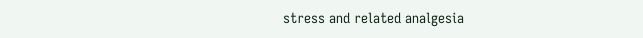stress and related analgesia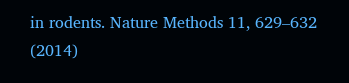in rodents. Nature Methods 11, 629–632 (2014)